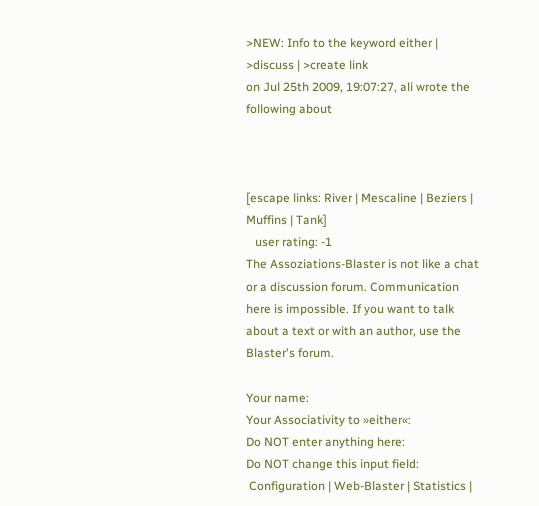>NEW: Info to the keyword either | >discuss | >create link
on Jul 25th 2009, 19:07:27, ali wrote the following about



[escape links: River | Mescaline | Beziers | Muffins | Tank]
   user rating: -1
The Assoziations-Blaster is not like a chat or a discussion forum. Communication here is impossible. If you want to talk about a text or with an author, use the Blaster's forum.

Your name:
Your Associativity to »either«:
Do NOT enter anything here:
Do NOT change this input field:
 Configuration | Web-Blaster | Statistics |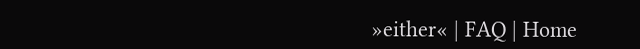»either« | FAQ | Home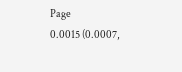Page
0.0015 (0.0007,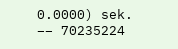0.0000) sek. –– 70235224